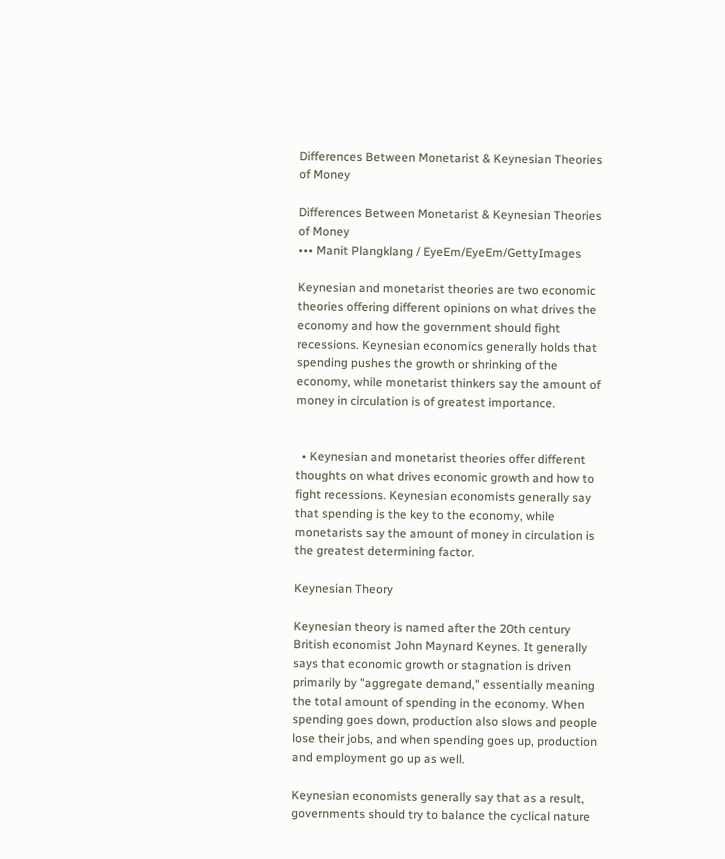Differences Between Monetarist & Keynesian Theories of Money

Differences Between Monetarist & Keynesian Theories of Money
••• Manit Plangklang / EyeEm/EyeEm/GettyImages

Keynesian and monetarist theories are two economic theories offering different opinions on what drives the economy and how the government should fight recessions. Keynesian economics generally holds that spending pushes the growth or shrinking of the economy, while monetarist thinkers say the amount of money in circulation is of greatest importance.


  • Keynesian and monetarist theories offer different thoughts on what drives economic growth and how to fight recessions. Keynesian economists generally say that spending is the key to the economy, while monetarists say the amount of money in circulation is the greatest determining factor.

Keynesian Theory

Keynesian theory is named after the 20th century British economist John Maynard Keynes. It generally says that economic growth or stagnation is driven primarily by "aggregate demand," essentially meaning the total amount of spending in the economy. When spending goes down, production also slows and people lose their jobs, and when spending goes up, production and employment go up as well.

Keynesian economists generally say that as a result, governments should try to balance the cyclical nature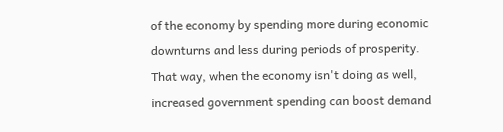of the economy by spending more during economic downturns and less during periods of prosperity. That way, when the economy isn't doing as well, increased government spending can boost demand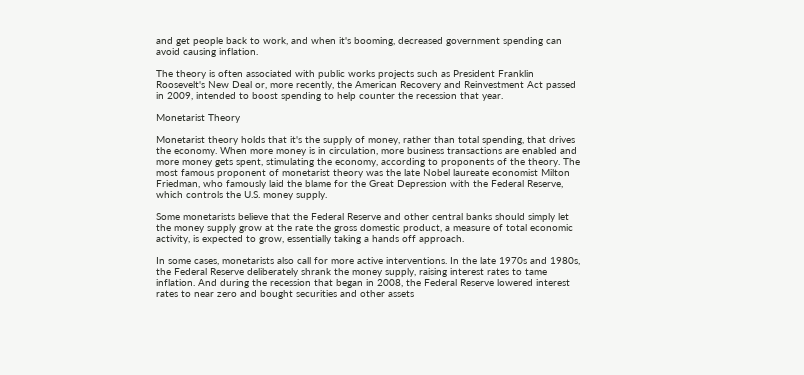and get people back to work, and when it's booming, decreased government spending can avoid causing inflation.

The theory is often associated with public works projects such as President Franklin Roosevelt's New Deal or, more recently, the American Recovery and Reinvestment Act passed in 2009, intended to boost spending to help counter the recession that year.

Monetarist Theory

Monetarist theory holds that it's the supply of money, rather than total spending, that drives the economy. When more money is in circulation, more business transactions are enabled and more money gets spent, stimulating the economy, according to proponents of the theory. The most famous proponent of monetarist theory was the late Nobel laureate economist Milton Friedman, who famously laid the blame for the Great Depression with the Federal Reserve, which controls the U.S. money supply.

Some monetarists believe that the Federal Reserve and other central banks should simply let the money supply grow at the rate the gross domestic product, a measure of total economic activity, is expected to grow, essentially taking a hands off approach.

In some cases, monetarists also call for more active interventions. In the late 1970s and 1980s, the Federal Reserve deliberately shrank the money supply, raising interest rates to tame inflation. And during the recession that began in 2008, the Federal Reserve lowered interest rates to near zero and bought securities and other assets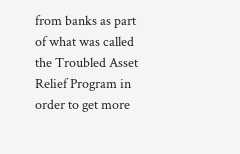from banks as part of what was called the Troubled Asset Relief Program in order to get more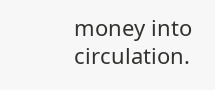money into circulation.